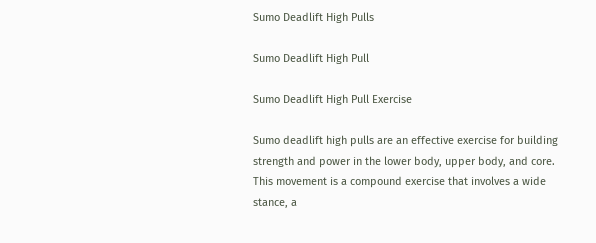Sumo Deadlift High Pulls

Sumo Deadlift High Pull

Sumo Deadlift High Pull Exercise

Sumo deadlift high pulls are an effective exercise for building strength and power in the lower body, upper body, and core. This movement is a compound exercise that involves a wide stance, a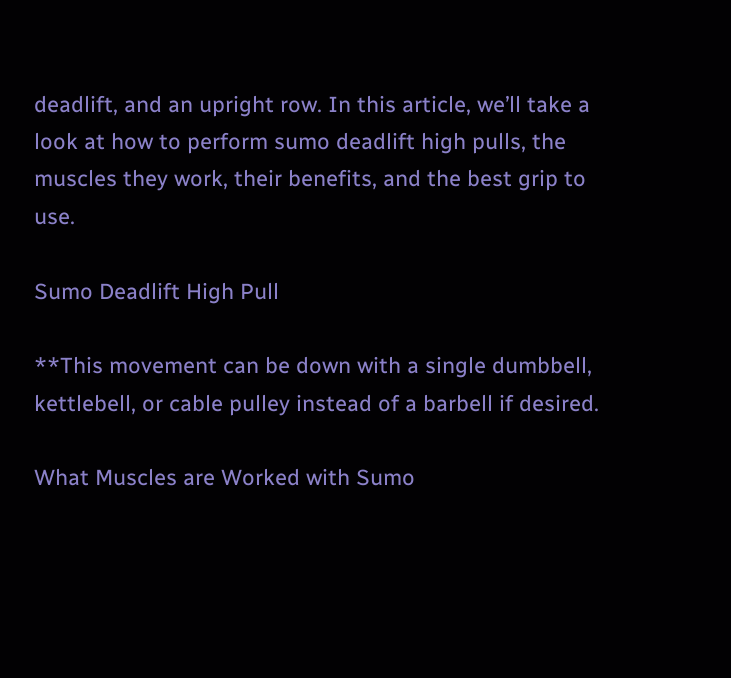deadlift, and an upright row. In this article, we’ll take a look at how to perform sumo deadlift high pulls, the muscles they work, their benefits, and the best grip to use.

Sumo Deadlift High Pull

**This movement can be down with a single dumbbell, kettlebell, or cable pulley instead of a barbell if desired.

What Muscles are Worked with Sumo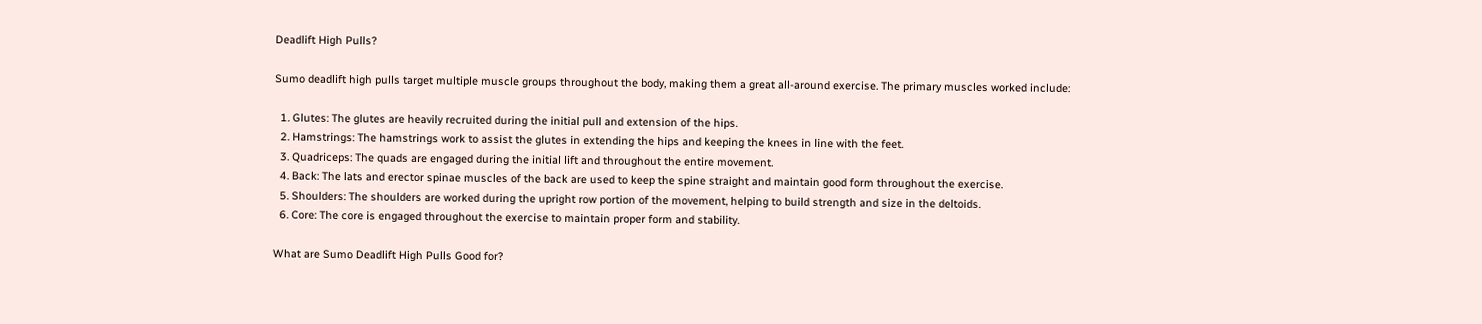Deadlift High Pulls?

Sumo deadlift high pulls target multiple muscle groups throughout the body, making them a great all-around exercise. The primary muscles worked include:

  1. Glutes: The glutes are heavily recruited during the initial pull and extension of the hips.
  2. Hamstrings: The hamstrings work to assist the glutes in extending the hips and keeping the knees in line with the feet.
  3. Quadriceps: The quads are engaged during the initial lift and throughout the entire movement.
  4. Back: The lats and erector spinae muscles of the back are used to keep the spine straight and maintain good form throughout the exercise.
  5. Shoulders: The shoulders are worked during the upright row portion of the movement, helping to build strength and size in the deltoids.
  6. Core: The core is engaged throughout the exercise to maintain proper form and stability.

What are Sumo Deadlift High Pulls Good for?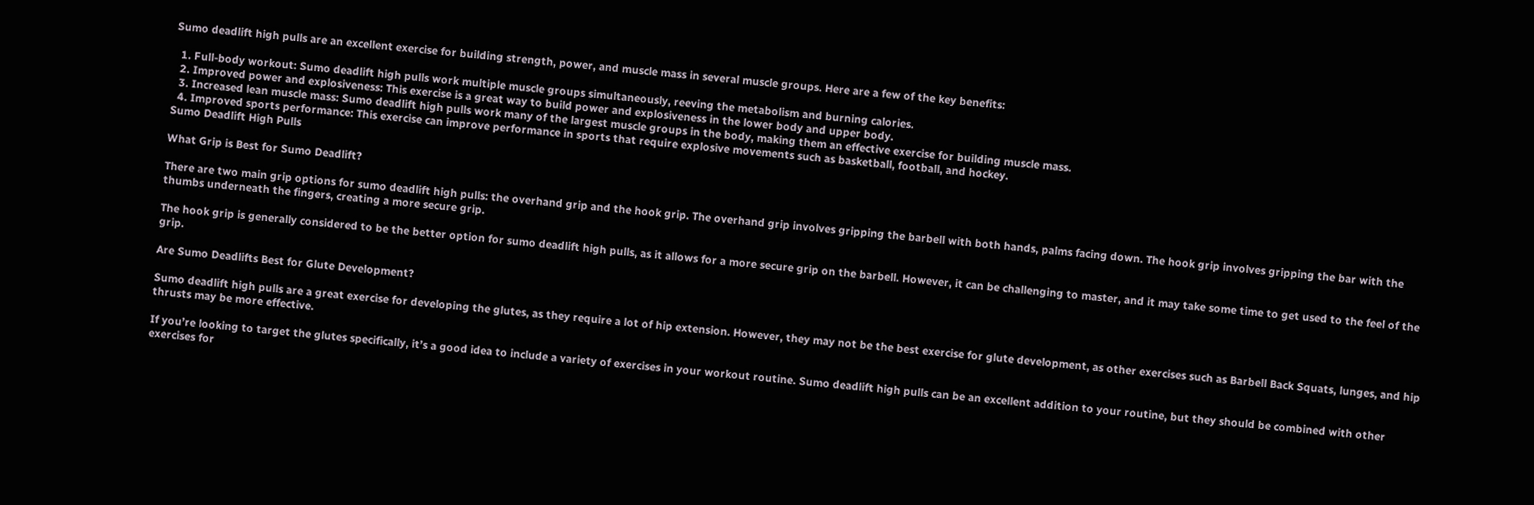Sumo deadlift high pulls are an excellent exercise for building strength, power, and muscle mass in several muscle groups. Here are a few of the key benefits:

  1. Full-body workout: Sumo deadlift high pulls work multiple muscle groups simultaneously, reeving the metabolism and burning calories.
  2. Improved power and explosiveness: This exercise is a great way to build power and explosiveness in the lower body and upper body.
  3. Increased lean muscle mass: Sumo deadlift high pulls work many of the largest muscle groups in the body, making them an effective exercise for building muscle mass.
  4. Improved sports performance: This exercise can improve performance in sports that require explosive movements such as basketball, football, and hockey.
Sumo Deadlift High Pulls

What Grip is Best for Sumo Deadlift?

There are two main grip options for sumo deadlift high pulls: the overhand grip and the hook grip. The overhand grip involves gripping the barbell with both hands, palms facing down. The hook grip involves gripping the bar with the thumbs underneath the fingers, creating a more secure grip.

The hook grip is generally considered to be the better option for sumo deadlift high pulls, as it allows for a more secure grip on the barbell. However, it can be challenging to master, and it may take some time to get used to the feel of the grip.

Are Sumo Deadlifts Best for Glute Development?

Sumo deadlift high pulls are a great exercise for developing the glutes, as they require a lot of hip extension. However, they may not be the best exercise for glute development, as other exercises such as Barbell Back Squats, lunges, and hip thrusts may be more effective.

If you’re looking to target the glutes specifically, it’s a good idea to include a variety of exercises in your workout routine. Sumo deadlift high pulls can be an excellent addition to your routine, but they should be combined with other exercises for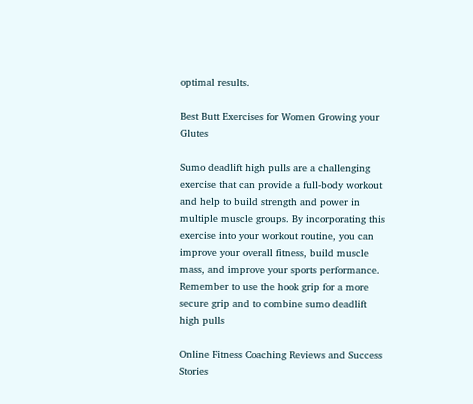optimal results.

Best Butt Exercises for Women Growing your Glutes

Sumo deadlift high pulls are a challenging exercise that can provide a full-body workout and help to build strength and power in multiple muscle groups. By incorporating this exercise into your workout routine, you can improve your overall fitness, build muscle mass, and improve your sports performance. Remember to use the hook grip for a more secure grip and to combine sumo deadlift high pulls

Online Fitness Coaching Reviews and Success Stories